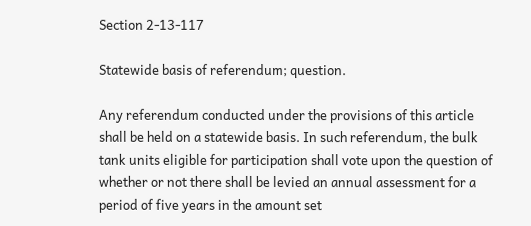Section 2-13-117

Statewide basis of referendum; question.

Any referendum conducted under the provisions of this article shall be held on a statewide basis. In such referendum, the bulk tank units eligible for participation shall vote upon the question of whether or not there shall be levied an annual assessment for a period of five years in the amount set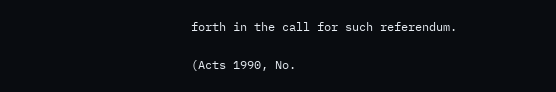forth in the call for such referendum.

(Acts 1990, No.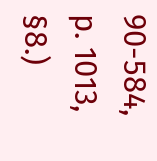90-584, p. 1013, §8.)